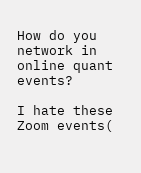How do you network in online quant events?

I hate these Zoom events(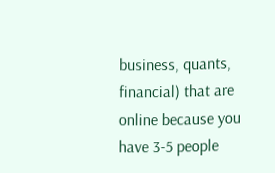business, quants, financial) that are online because you have 3-5 people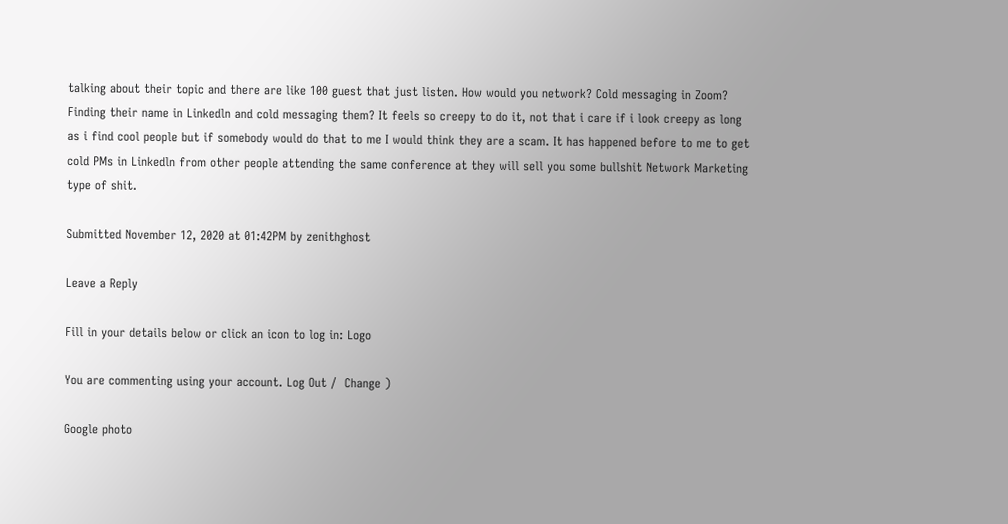talking about their topic and there are like 100 guest that just listen. How would you network? Cold messaging in Zoom? Finding their name in Linkedln and cold messaging them? It feels so creepy to do it, not that i care if i look creepy as long as i find cool people but if somebody would do that to me I would think they are a scam. It has happened before to me to get cold PMs in Linkedln from other people attending the same conference at they will sell you some bullshit Network Marketing type of shit.

Submitted November 12, 2020 at 01:42PM by zenithghost

Leave a Reply

Fill in your details below or click an icon to log in: Logo

You are commenting using your account. Log Out /  Change )

Google photo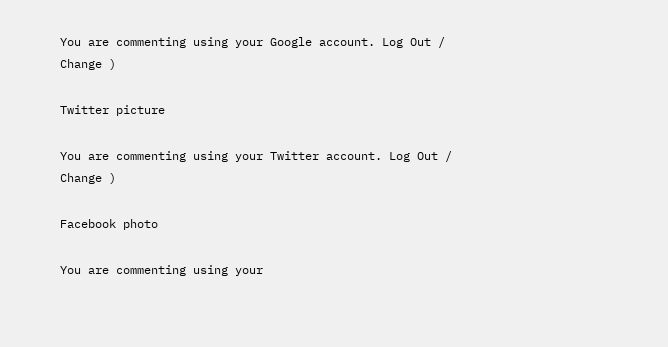You are commenting using your Google account. Log Out /  Change )

Twitter picture

You are commenting using your Twitter account. Log Out /  Change )

Facebook photo

You are commenting using your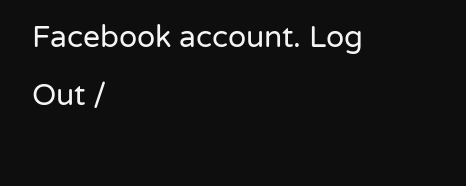Facebook account. Log Out /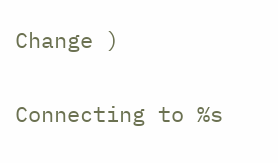Change )

Connecting to %s